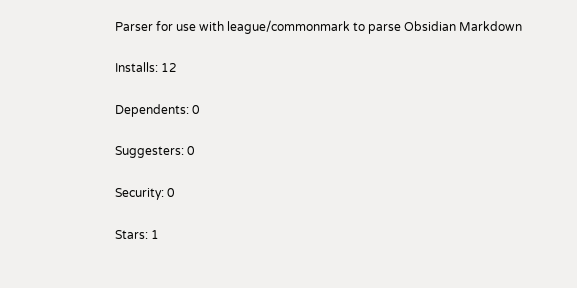Parser for use with league/commonmark to parse Obsidian Markdown

Installs: 12

Dependents: 0

Suggesters: 0

Security: 0

Stars: 1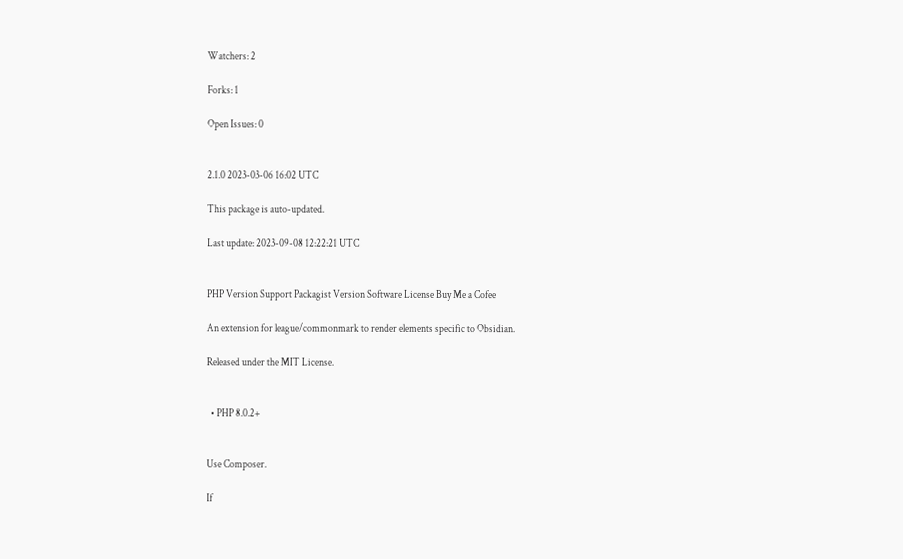Watchers: 2

Forks: 1

Open Issues: 0


2.1.0 2023-03-06 16:02 UTC

This package is auto-updated.

Last update: 2023-09-08 12:22:21 UTC


PHP Version Support Packagist Version Software License Buy Me a Cofee

An extension for league/commonmark to render elements specific to Obsidian.

Released under the MIT License.


  • PHP 8.0.2+


Use Composer.

If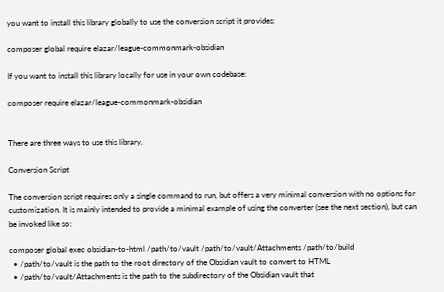you want to install this library globally to use the conversion script it provides:

composer global require elazar/league-commonmark-obsidian

If you want to install this library locally for use in your own codebase:

composer require elazar/league-commonmark-obsidian


There are three ways to use this library.

Conversion Script

The conversion script requires only a single command to run, but offers a very minimal conversion with no options for customization. It is mainly intended to provide a minimal example of using the converter (see the next section), but can be invoked like so:

composer global exec obsidian-to-html /path/to/vault /path/to/vault/Attachments /path/to/build
  • /path/to/vault is the path to the root directory of the Obsidian vault to convert to HTML
  • /path/to/vault/Attachments is the path to the subdirectory of the Obsidian vault that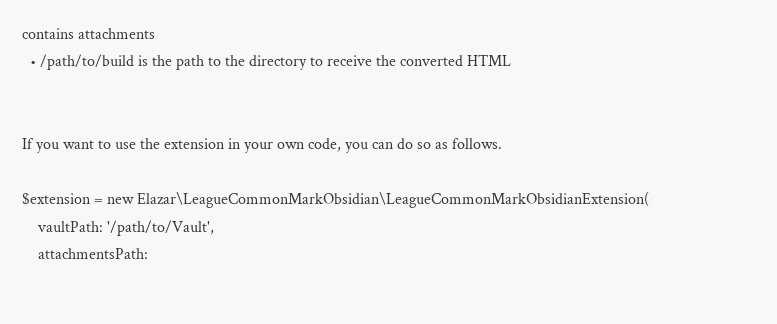contains attachments
  • /path/to/build is the path to the directory to receive the converted HTML


If you want to use the extension in your own code, you can do so as follows.

$extension = new Elazar\LeagueCommonMarkObsidian\LeagueCommonMarkObsidianExtension(
    vaultPath: '/path/to/Vault',
    attachmentsPath: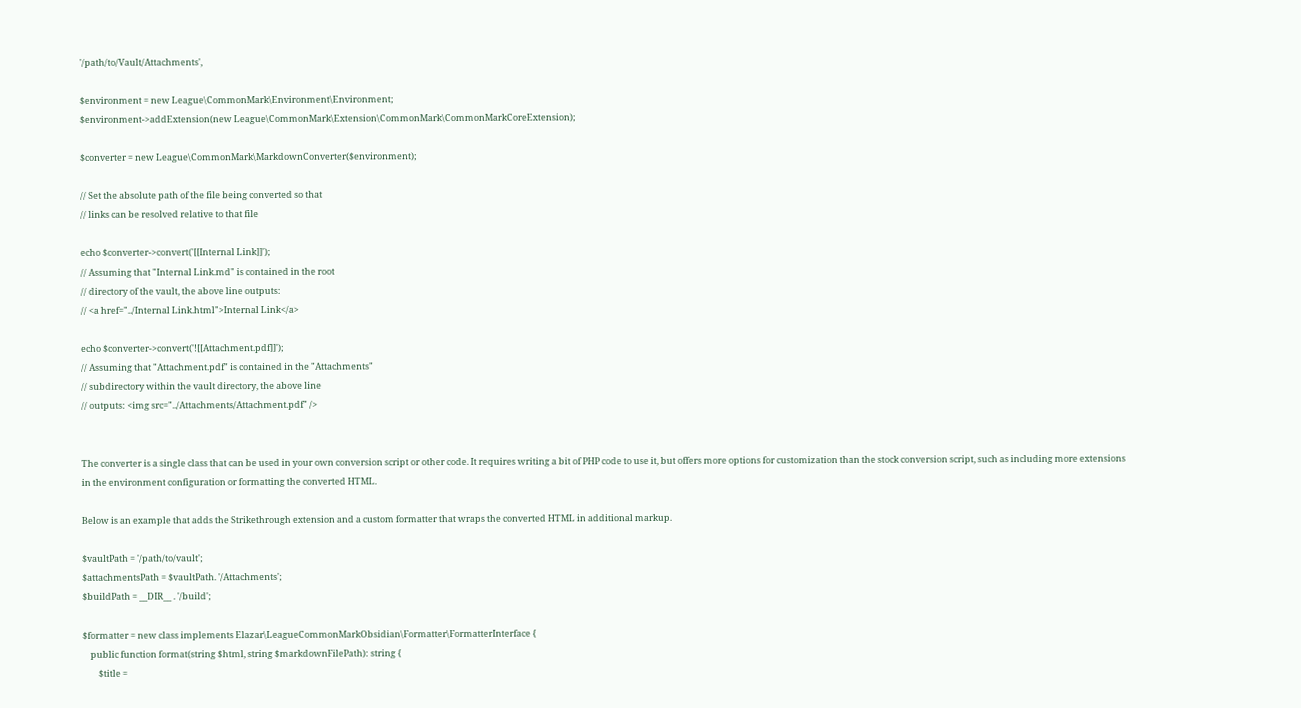'/path/to/Vault/Attachments',

$environment = new League\CommonMark\Environment\Environment;
$environment->addExtension(new League\CommonMark\Extension\CommonMark\CommonMarkCoreExtension);

$converter = new League\CommonMark\MarkdownConverter($environment);

// Set the absolute path of the file being converted so that
// links can be resolved relative to that file

echo $converter->convert('[[Internal Link]]');
// Assuming that "Internal Link.md" is contained in the root
// directory of the vault, the above line outputs:
// <a href="../Internal Link.html">Internal Link</a>

echo $converter->convert('![[Attachment.pdf]]');
// Assuming that "Attachment.pdf" is contained in the "Attachments"
// subdirectory within the vault directory, the above line
// outputs: <img src="../Attachments/Attachment.pdf" />


The converter is a single class that can be used in your own conversion script or other code. It requires writing a bit of PHP code to use it, but offers more options for customization than the stock conversion script, such as including more extensions in the environment configuration or formatting the converted HTML.

Below is an example that adds the Strikethrough extension and a custom formatter that wraps the converted HTML in additional markup.

$vaultPath = '/path/to/vault';
$attachmentsPath = $vaultPath. '/Attachments';
$buildPath = __DIR__ . '/build';

$formatter = new class implements Elazar\LeagueCommonMarkObsidian\Formatter\FormatterInterface {
    public function format(string $html, string $markdownFilePath): string {
        $title =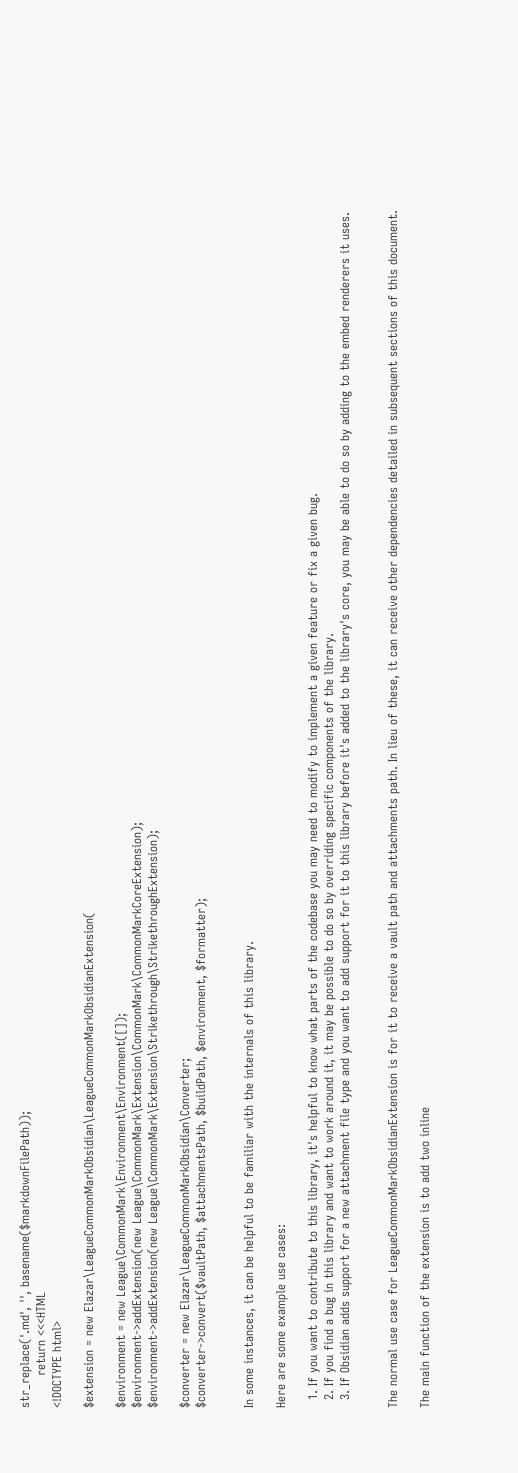str_replace('.md', '', basename($markdownFilePath));
        return <<<HTML
<!DOCTYPE html>

$extension = new Elazar\LeagueCommonMarkObsidian\LeagueCommonMarkObsidianExtension(

$environment = new League\CommonMark\Environment\Environment([]);
$environment->addExtension(new League\CommonMark\Extension\CommonMark\CommonMarkCoreExtension);
$environment->addExtension(new League\CommonMark\Extension\Strikethrough\StrikethroughExtension);

$converter = new Elazar\LeagueCommonMarkObsidian\Converter;
$converter->convert($vaultPath, $attachmentsPath, $buildPath, $environment, $formatter);


In some instances, it can be helpful to be familiar with the internals of this library.

Here are some example use cases:

  1. If you want to contribute to this library, it's helpful to know what parts of the codebase you may need to modify to implement a given feature or fix a given bug.
  2. If you find a bug in this library and want to work around it, it may be possible to do so by overriding specific components of the library.
  3. If Obsidian adds support for a new attachment file type and you want to add support for it to this library before it's added to the library's core, you may be able to do so by adding to the embed renderers it uses.


The normal use case for LeagueCommonMarkObsidianExtension is for it to receive a vault path and attachments path. In lieu of these, it can receive other dependencies detailed in subsequent sections of this document.

The main function of the extension is to add two inline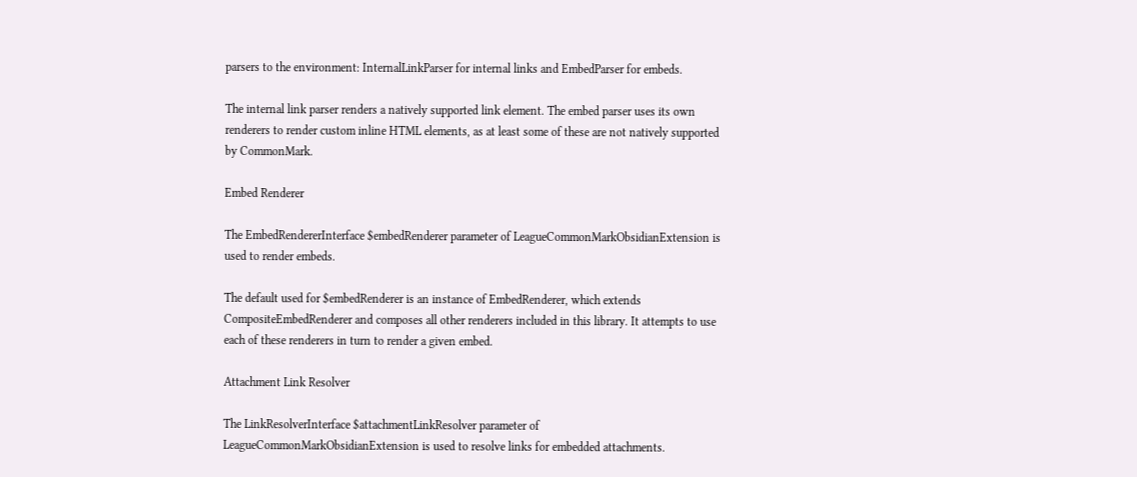parsers to the environment: InternalLinkParser for internal links and EmbedParser for embeds.

The internal link parser renders a natively supported link element. The embed parser uses its own renderers to render custom inline HTML elements, as at least some of these are not natively supported by CommonMark.

Embed Renderer

The EmbedRendererInterface $embedRenderer parameter of LeagueCommonMarkObsidianExtension is used to render embeds.

The default used for $embedRenderer is an instance of EmbedRenderer, which extends CompositeEmbedRenderer and composes all other renderers included in this library. It attempts to use each of these renderers in turn to render a given embed.

Attachment Link Resolver

The LinkResolverInterface $attachmentLinkResolver parameter of LeagueCommonMarkObsidianExtension is used to resolve links for embedded attachments.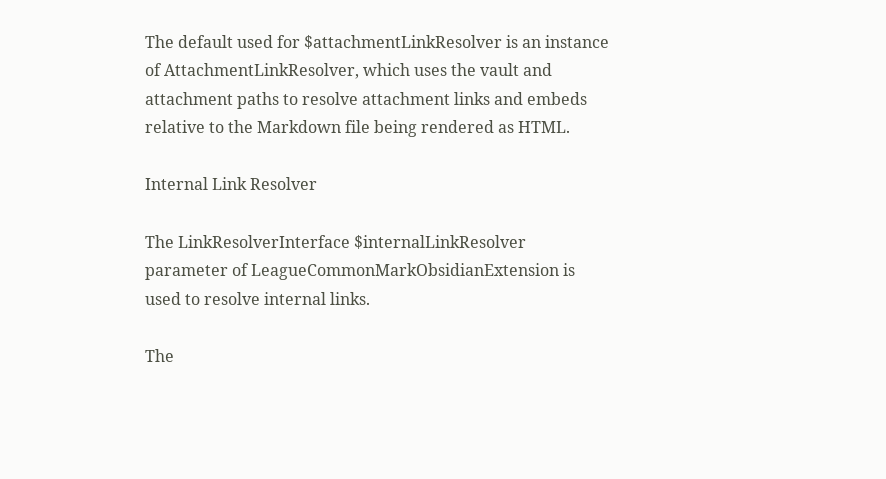The default used for $attachmentLinkResolver is an instance of AttachmentLinkResolver, which uses the vault and attachment paths to resolve attachment links and embeds relative to the Markdown file being rendered as HTML.

Internal Link Resolver

The LinkResolverInterface $internalLinkResolver parameter of LeagueCommonMarkObsidianExtension is used to resolve internal links.

The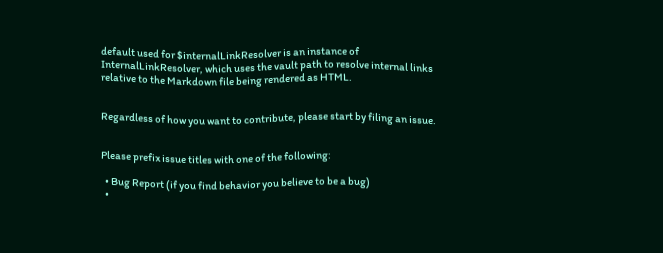default used for $internalLinkResolver is an instance of InternalLinkResolver, which uses the vault path to resolve internal links relative to the Markdown file being rendered as HTML.


Regardless of how you want to contribute, please start by filing an issue.


Please prefix issue titles with one of the following:

  • Bug Report (if you find behavior you believe to be a bug)
  •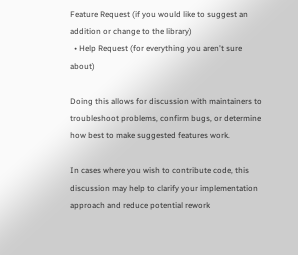Feature Request (if you would like to suggest an addition or change to the library)
  • Help Request (for everything you aren't sure about)

Doing this allows for discussion with maintainers to troubleshoot problems, confirm bugs, or determine how best to make suggested features work.

In cases where you wish to contribute code, this discussion may help to clarify your implementation approach and reduce potential rework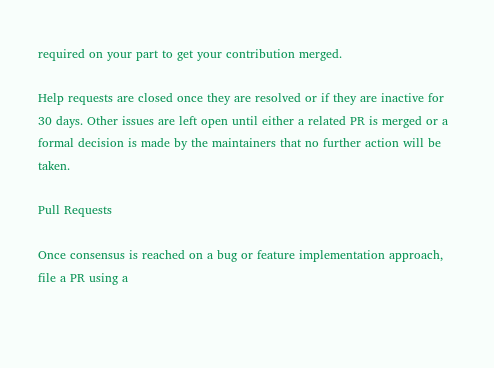required on your part to get your contribution merged.

Help requests are closed once they are resolved or if they are inactive for 30 days. Other issues are left open until either a related PR is merged or a formal decision is made by the maintainers that no further action will be taken.

Pull Requests

Once consensus is reached on a bug or feature implementation approach, file a PR using a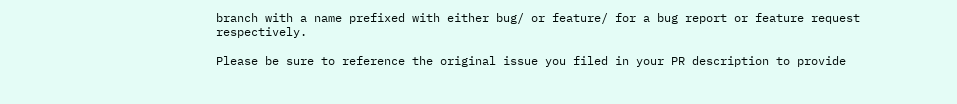branch with a name prefixed with either bug/ or feature/ for a bug report or feature request respectively.

Please be sure to reference the original issue you filed in your PR description to provide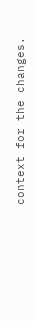context for the changes.